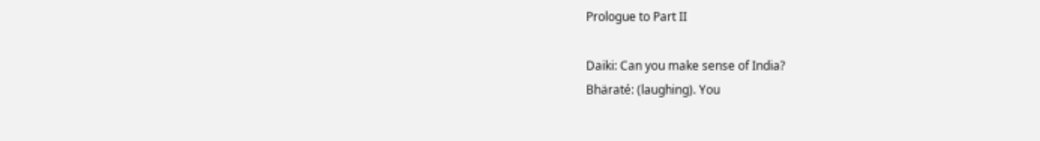Prologue to Part II

Daiki: Can you make sense of India?
Bhäraté: (laughing). You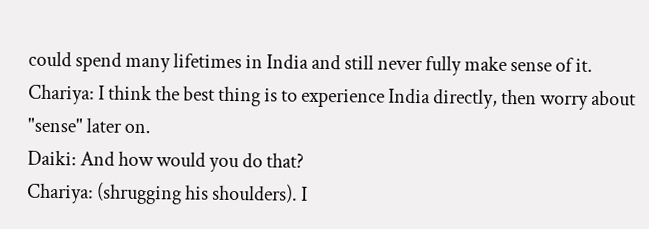could spend many lifetimes in India and still never fully make sense of it.
Chariya: I think the best thing is to experience India directly, then worry about "sense" later on.
Daiki: And how would you do that?
Chariya: (shrugging his shoulders). I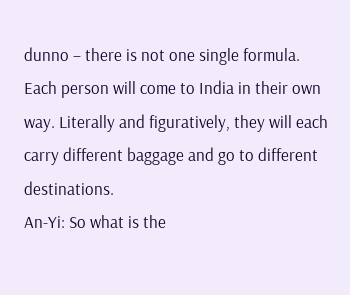dunno – there is not one single formula. Each person will come to India in their own way. Literally and figuratively, they will each carry different baggage and go to different destinations.
An-Yi: So what is the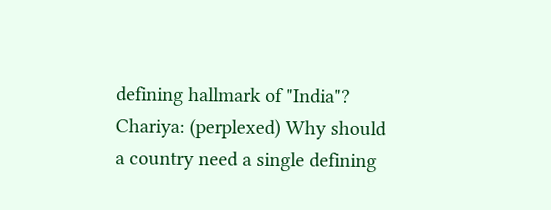defining hallmark of "India"?
Chariya: (perplexed) Why should a country need a single defining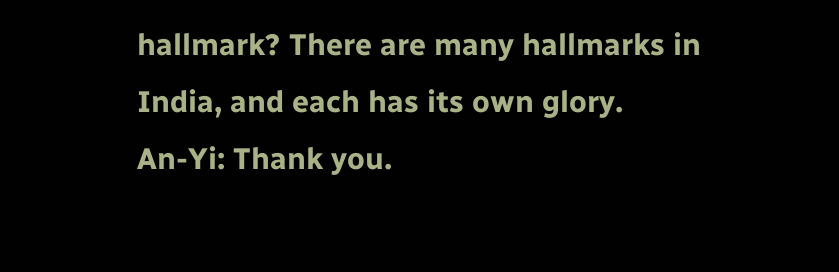hallmark? There are many hallmarks in India, and each has its own glory.
An-Yi: Thank you.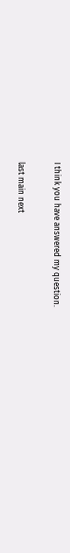I think you have answered my question.

last main next